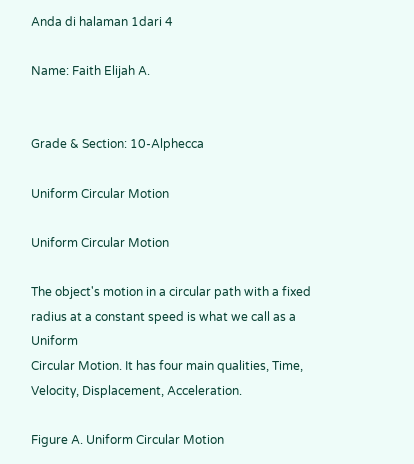Anda di halaman 1dari 4

Name: Faith Elijah A.


Grade & Section: 10-Alphecca

Uniform Circular Motion

Uniform Circular Motion

The object's motion in a circular path with a fixed radius at a constant speed is what we call as a Uniform
Circular Motion. It has four main qualities, Time, Velocity, Displacement, Acceleration.

Figure A. Uniform Circular Motion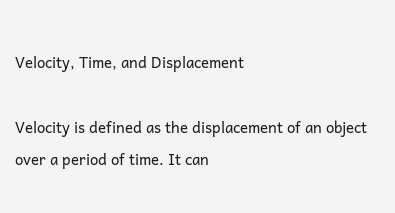Velocity, Time, and Displacement

Velocity is defined as the displacement of an object over a period of time. It can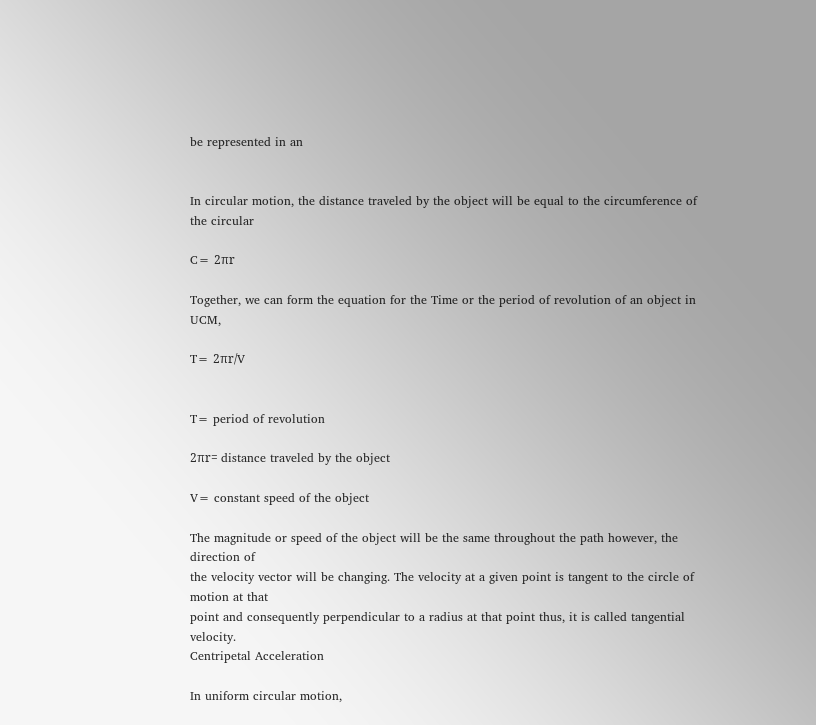be represented in an


In circular motion, the distance traveled by the object will be equal to the circumference of the circular

C= 2πr

Together, we can form the equation for the Time or the period of revolution of an object in UCM,

T= 2πr/V


T= period of revolution

2πr= distance traveled by the object

V= constant speed of the object

The magnitude or speed of the object will be the same throughout the path however, the direction of
the velocity vector will be changing. The velocity at a given point is tangent to the circle of motion at that
point and consequently perpendicular to a radius at that point thus, it is called tangential velocity.
Centripetal Acceleration

In uniform circular motion,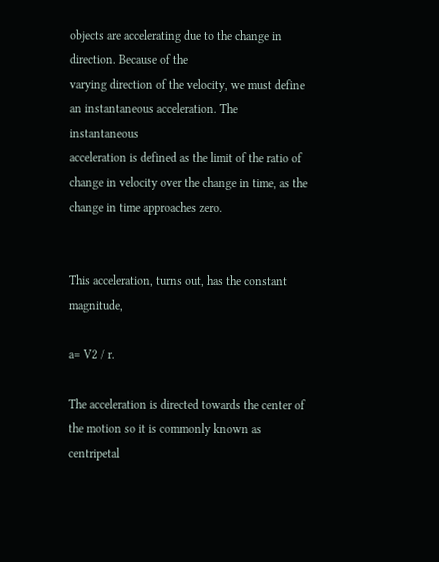objects are accelerating due to the change in direction. Because of the
varying direction of the velocity, we must define an instantaneous acceleration. The instantaneous
acceleration is defined as the limit of the ratio of change in velocity over the change in time, as the
change in time approaches zero.


This acceleration, turns out, has the constant magnitude,

a= V2 / r.

The acceleration is directed towards the center of the motion so it is commonly known as centripetal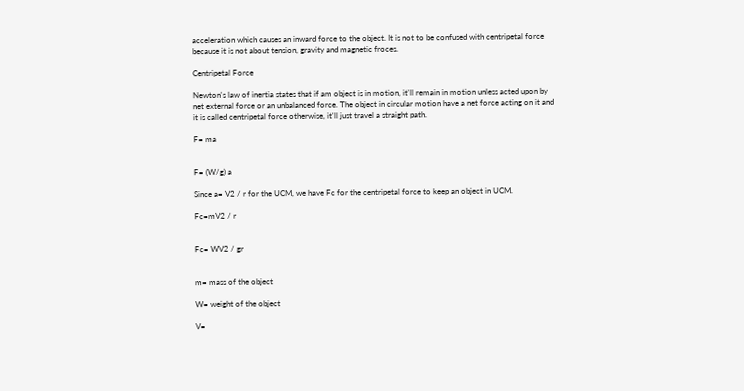acceleration which causes an inward force to the object. It is not to be confused with centripetal force
because it is not about tension, gravity and magnetic froces.

Centripetal Force

Newton's law of inertia states that if am object is in motion, it'll remain in motion unless acted upon by
net external force or an unbalanced force. The object in circular motion have a net force acting on it and
it is called centripetal force otherwise, it'll just travel a straight path.

F= ma


F= (W/g) a

Since a= V2 / r for the UCM, we have Fc for the centripetal force to keep an object in UCM.

Fc=mV2 / r


Fc= WV2 / gr


m= mass of the object

W= weight of the object

V=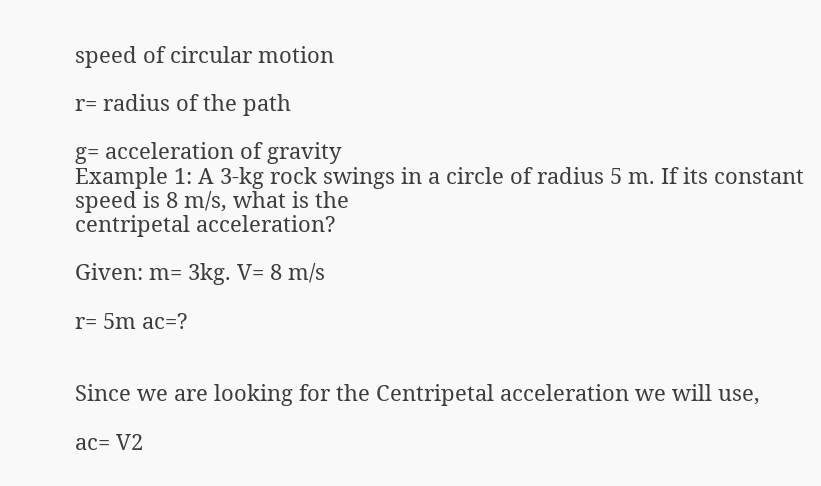speed of circular motion

r= radius of the path

g= acceleration of gravity
Example 1: A 3-kg rock swings in a circle of radius 5 m. If its constant speed is 8 m/s, what is the
centripetal acceleration?

Given: m= 3kg. V= 8 m/s

r= 5m ac=?


Since we are looking for the Centripetal acceleration we will use,

ac= V2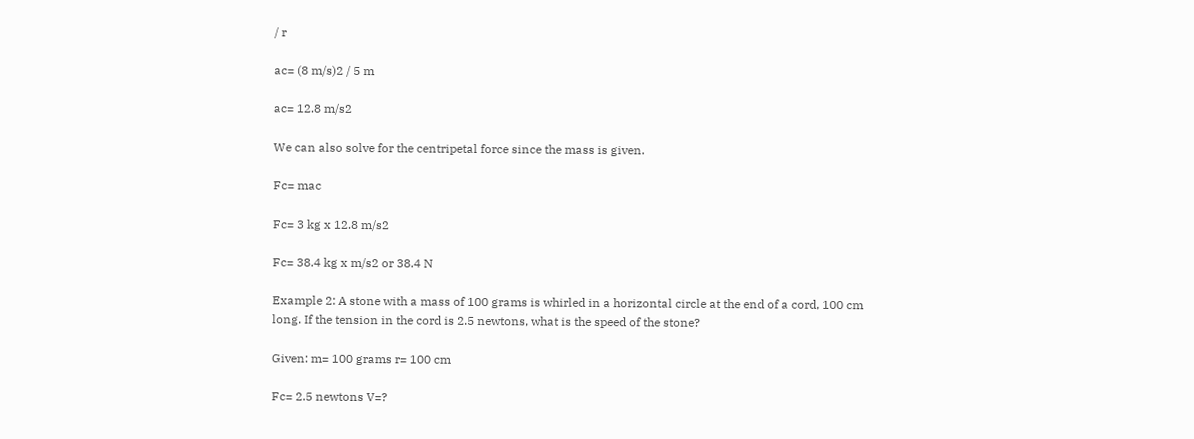/ r

ac= (8 m/s)2 / 5 m

ac= 12.8 m/s2

We can also solve for the centripetal force since the mass is given.

Fc= mac

Fc= 3 kg x 12.8 m/s2

Fc= 38.4 kg x m/s2 or 38.4 N

Example 2: A stone with a mass of 100 grams is whirled in a horizontal circle at the end of a cord, 100 cm
long. If the tension in the cord is 2.5 newtons, what is the speed of the stone?

Given: m= 100 grams r= 100 cm

Fc= 2.5 newtons V=?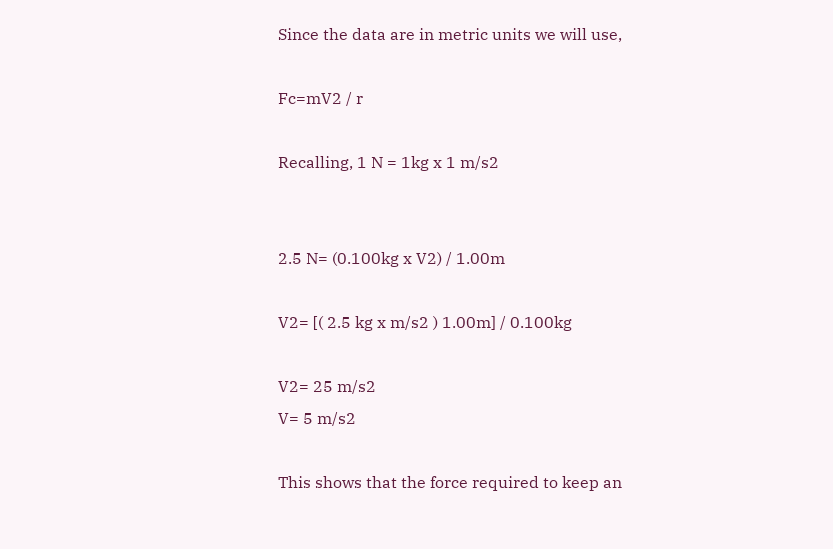Since the data are in metric units we will use,

Fc=mV2 / r

Recalling, 1 N = 1kg x 1 m/s2


2.5 N= (0.100kg x V2) / 1.00m

V2= [( 2.5 kg x m/s2 ) 1.00m] / 0.100kg

V2= 25 m/s2
V= 5 m/s2

This shows that the force required to keep an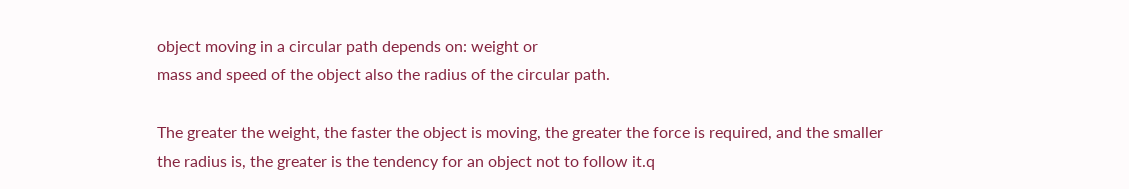object moving in a circular path depends on: weight or
mass and speed of the object also the radius of the circular path.

The greater the weight, the faster the object is moving, the greater the force is required, and the smaller
the radius is, the greater is the tendency for an object not to follow it.q